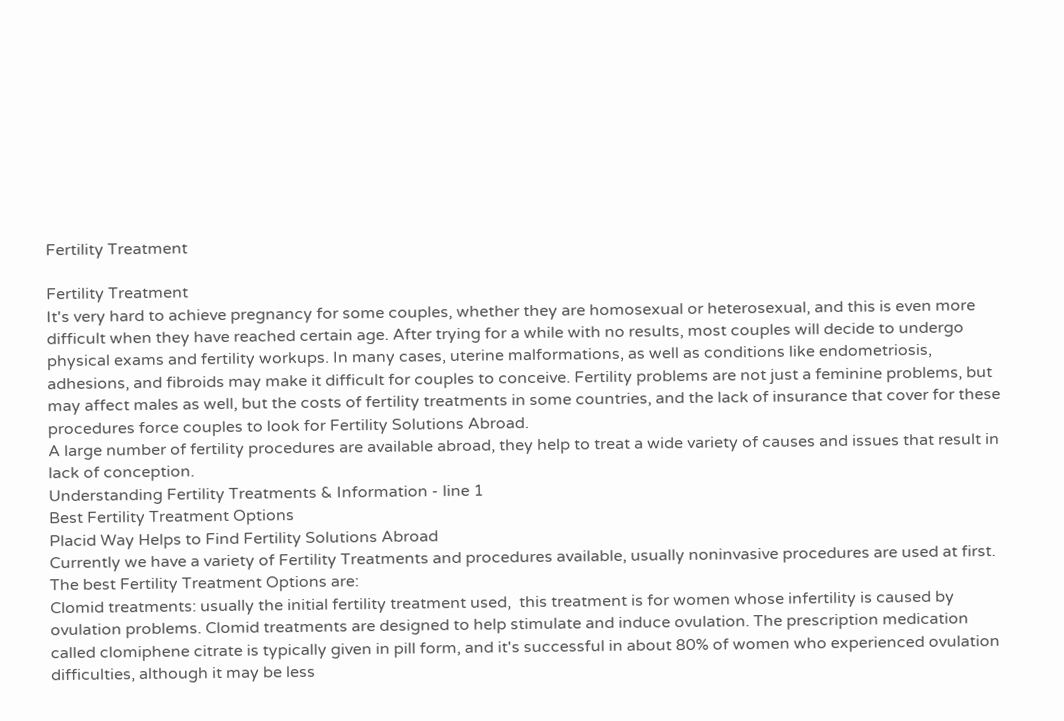Fertility Treatment

Fertility Treatment
It's very hard to achieve pregnancy for some couples, whether they are homosexual or heterosexual, and this is even more difficult when they have reached certain age. After trying for a while with no results, most couples will decide to undergo physical exams and fertility workups. In many cases, uterine malformations, as well as conditions like endometriosis, adhesions, and fibroids may make it difficult for couples to conceive. Fertility problems are not just a feminine problems, but may affect males as well, but the costs of fertility treatments in some countries, and the lack of insurance that cover for these procedures force couples to look for Fertility Solutions Abroad.
A large number of fertility procedures are available abroad, they help to treat a wide variety of causes and issues that result in lack of conception.
Understanding Fertility Treatments & Information - line 1
Best Fertility Treatment Options
Placid Way Helps to Find Fertility Solutions Abroad
Currently we have a variety of Fertility Treatments and procedures available, usually noninvasive procedures are used at first. The best Fertility Treatment Options are:
Clomid treatments: usually the initial fertility treatment used,  this treatment is for women whose infertility is caused by ovulation problems. Clomid treatments are designed to help stimulate and induce ovulation. The prescription medication called clomiphene citrate is typically given in pill form, and it's successful in about 80% of women who experienced ovulation difficulties, although it may be less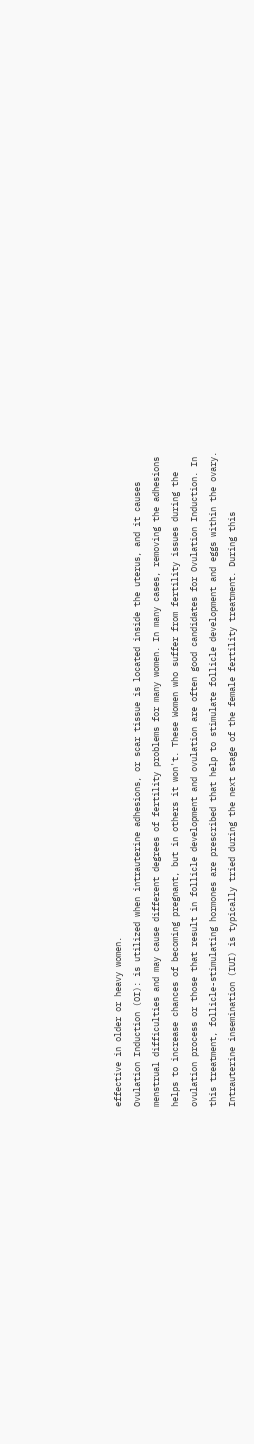effective in older or heavy women.
Ovulation Induction (OI): is utilized when intrauterine adhesions, or scar tissue is located inside the uterus, and it causes menstrual difficulties and may cause different degrees of fertility problems for many women. In many cases, removing the adhesions helps to increase chances of becoming pregnant, but in others it won't. These Women who suffer from fertility issues during the ovulation process or those that result in follicle development and ovulation are often good candidates for Ovulation Induction. In this treatment, follicle-stimulating hormones are prescribed that help to stimulate follicle development and eggs within the ovary.
Intrauterine insemination (IUI) is typically tried during the next stage of the female fertility treatment. During this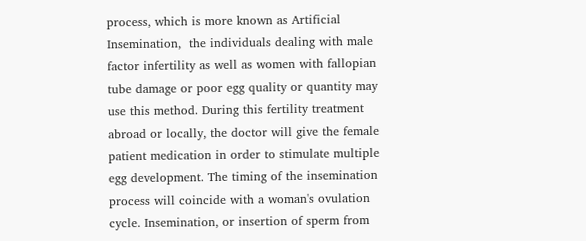process, which is more known as Artificial Insemination,  the individuals dealing with male factor infertility as well as women with fallopian tube damage or poor egg quality or quantity may use this method. During this fertility treatment abroad or locally, the doctor will give the female patient medication in order to stimulate multiple egg development. The timing of the insemination process will coincide with a woman's ovulation cycle. Insemination, or insertion of sperm from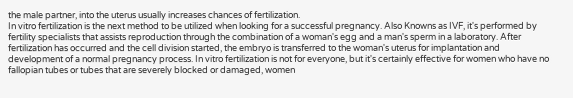the male partner, into the uterus usually increases chances of fertilization.
In vitro fertilization is the next method to be utilized when looking for a successful pregnancy. Also Knowns as IVF, it's performed by fertility specialists that assists reproduction through the combination of a woman's egg and a man's sperm in a laboratory. After fertilization has occurred and the cell division started, the embryo is transferred to the woman's uterus for implantation and development of a normal pregnancy process. In vitro fertilization is not for everyone, but it's certainly effective for women who have no fallopian tubes or tubes that are severely blocked or damaged, women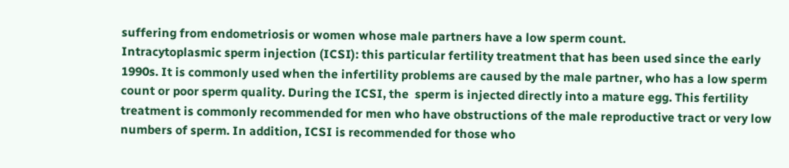suffering from endometriosis or women whose male partners have a low sperm count.
Intracytoplasmic sperm injection (ICSI): this particular fertility treatment that has been used since the early 1990s. It is commonly used when the infertility problems are caused by the male partner, who has a low sperm count or poor sperm quality. During the ICSI, the  sperm is injected directly into a mature egg. This fertility treatment is commonly recommended for men who have obstructions of the male reproductive tract or very low numbers of sperm. In addition, ICSI is recommended for those who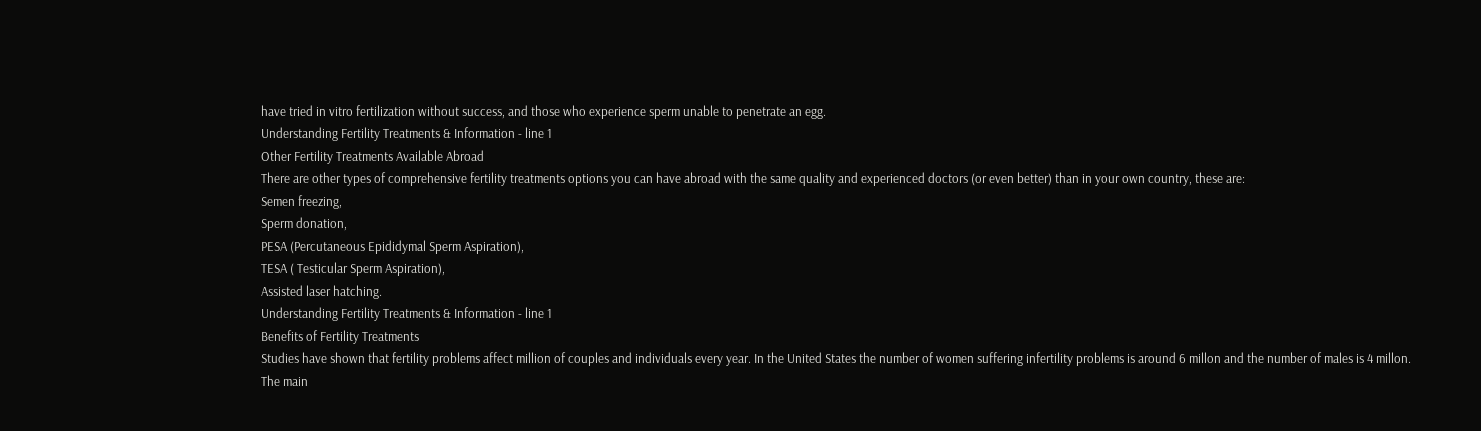have tried in vitro fertilization without success, and those who experience sperm unable to penetrate an egg.
Understanding Fertility Treatments & Information - line 1
Other Fertility Treatments Available Abroad
There are other types of comprehensive fertility treatments options you can have abroad with the same quality and experienced doctors (or even better) than in your own country, these are:
Semen freezing,
Sperm donation,
PESA (Percutaneous Epididymal Sperm Aspiration),
TESA ( Testicular Sperm Aspiration),
Assisted laser hatching.
Understanding Fertility Treatments & Information - line 1
Benefits of Fertility Treatments
Studies have shown that fertility problems affect million of couples and individuals every year. In the United States the number of women suffering infertility problems is around 6 millon and the number of males is 4 millon.
The main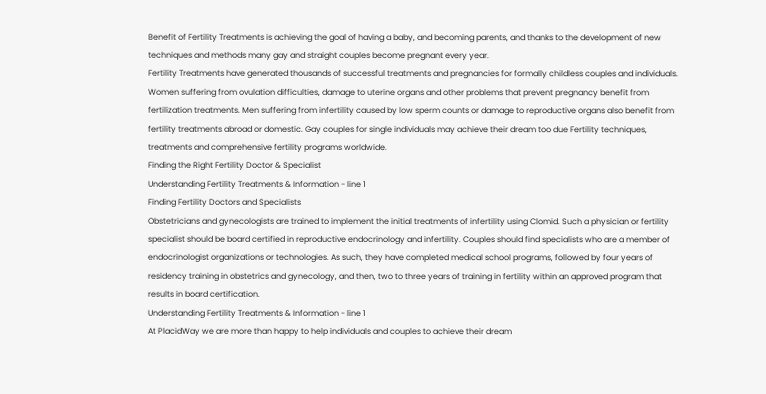Benefit of Fertility Treatments is achieving the goal of having a baby, and becoming parents, and thanks to the development of new techniques and methods many gay and straight couples become pregnant every year.
Fertility Treatments have generated thousands of successful treatments and pregnancies for formally childless couples and individuals. Women suffering from ovulation difficulties, damage to uterine organs and other problems that prevent pregnancy benefit from fertilization treatments. Men suffering from infertility caused by low sperm counts or damage to reproductive organs also benefit from fertility treatments abroad or domestic. Gay couples for single individuals may achieve their dream too due Fertility techniques, treatments and comprehensive fertility programs worldwide.
Finding the Right Fertility Doctor & Specialist
Understanding Fertility Treatments & Information - line 1
Finding Fertility Doctors and Specialists
Obstetricians and gynecologists are trained to implement the initial treatments of infertility using Clomid. Such a physician or fertility specialist should be board certified in reproductive endocrinology and infertility. Couples should find specialists who are a member of endocrinologist organizations or technologies. As such, they have completed medical school programs, followed by four years of residency training in obstetrics and gynecology, and then, two to three years of training in fertility within an approved program that results in board certification.
Understanding Fertility Treatments & Information - line 1
At PlacidWay we are more than happy to help individuals and couples to achieve their dream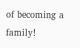of becoming a family!